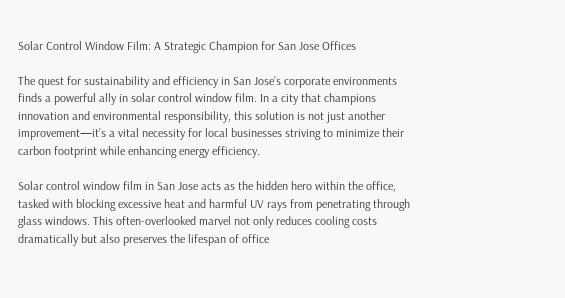Solar Control Window Film: A Strategic Champion for San Jose Offices

The quest for sustainability and efficiency in San Jose’s corporate environments finds a powerful ally in solar control window film. In a city that champions innovation and environmental responsibility, this solution is not just another improvement—it’s a vital necessity for local businesses striving to minimize their carbon footprint while enhancing energy efficiency.

Solar control window film in San Jose acts as the hidden hero within the office, tasked with blocking excessive heat and harmful UV rays from penetrating through glass windows. This often-overlooked marvel not only reduces cooling costs dramatically but also preserves the lifespan of office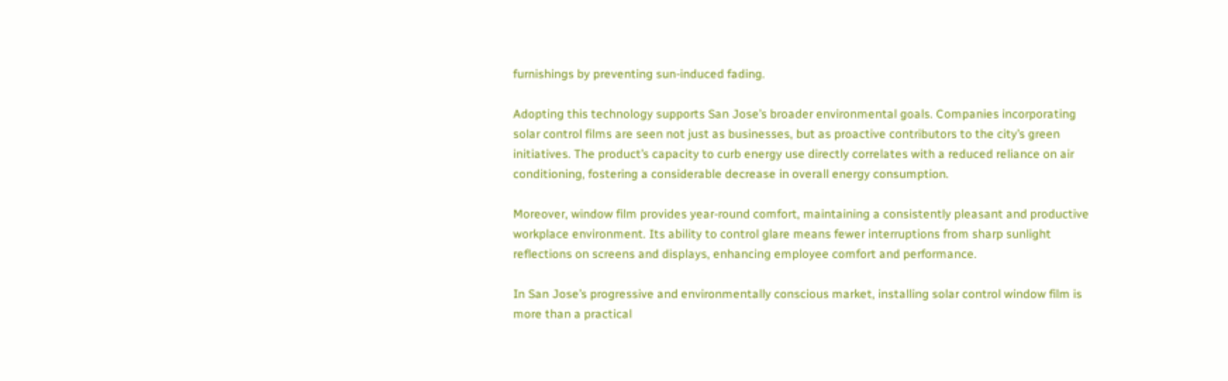furnishings by preventing sun-induced fading.

Adopting this technology supports San Jose’s broader environmental goals. Companies incorporating solar control films are seen not just as businesses, but as proactive contributors to the city’s green initiatives. The product’s capacity to curb energy use directly correlates with a reduced reliance on air conditioning, fostering a considerable decrease in overall energy consumption.

Moreover, window film provides year-round comfort, maintaining a consistently pleasant and productive workplace environment. Its ability to control glare means fewer interruptions from sharp sunlight reflections on screens and displays, enhancing employee comfort and performance.

In San Jose’s progressive and environmentally conscious market, installing solar control window film is more than a practical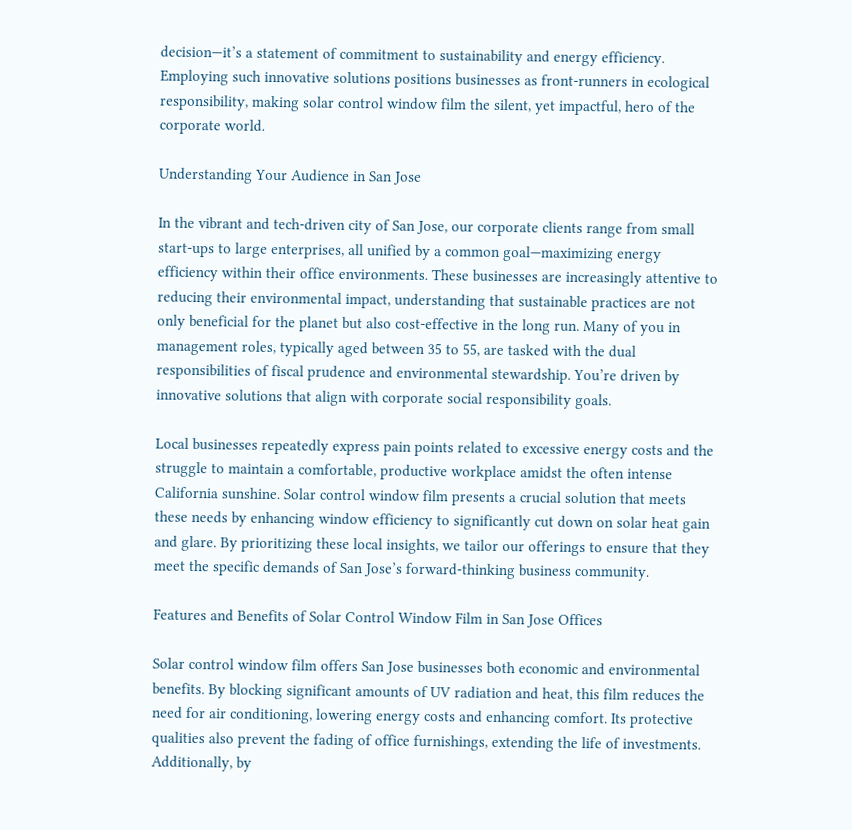decision—it’s a statement of commitment to sustainability and energy efficiency. Employing such innovative solutions positions businesses as front-runners in ecological responsibility, making solar control window film the silent, yet impactful, hero of the corporate world.

Understanding Your Audience in San Jose

In the vibrant and tech-driven city of San Jose, our corporate clients range from small start-ups to large enterprises, all unified by a common goal—maximizing energy efficiency within their office environments. These businesses are increasingly attentive to reducing their environmental impact, understanding that sustainable practices are not only beneficial for the planet but also cost-effective in the long run. Many of you in management roles, typically aged between 35 to 55, are tasked with the dual responsibilities of fiscal prudence and environmental stewardship. You’re driven by innovative solutions that align with corporate social responsibility goals.

Local businesses repeatedly express pain points related to excessive energy costs and the struggle to maintain a comfortable, productive workplace amidst the often intense California sunshine. Solar control window film presents a crucial solution that meets these needs by enhancing window efficiency to significantly cut down on solar heat gain and glare. By prioritizing these local insights, we tailor our offerings to ensure that they meet the specific demands of San Jose’s forward-thinking business community.

Features and Benefits of Solar Control Window Film in San Jose Offices

Solar control window film offers San Jose businesses both economic and environmental benefits. By blocking significant amounts of UV radiation and heat, this film reduces the need for air conditioning, lowering energy costs and enhancing comfort. Its protective qualities also prevent the fading of office furnishings, extending the life of investments. Additionally, by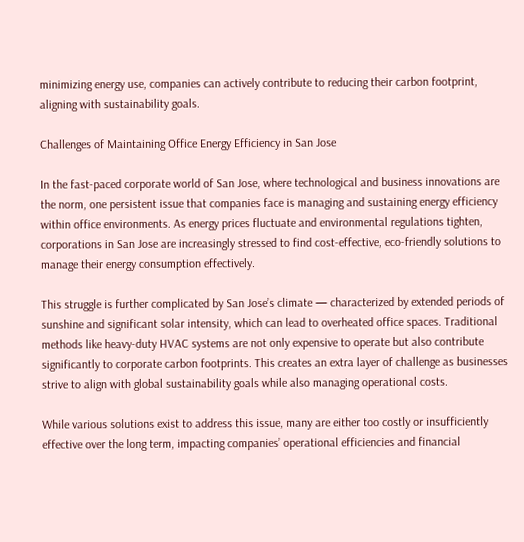minimizing energy use, companies can actively contribute to reducing their carbon footprint, aligning with sustainability goals.

Challenges of Maintaining Office Energy Efficiency in San Jose

In the fast-paced corporate world of San Jose, where technological and business innovations are the norm, one persistent issue that companies face is managing and sustaining energy efficiency within office environments. As energy prices fluctuate and environmental regulations tighten, corporations in San Jose are increasingly stressed to find cost-effective, eco-friendly solutions to manage their energy consumption effectively.

This struggle is further complicated by San Jose’s climate — characterized by extended periods of sunshine and significant solar intensity, which can lead to overheated office spaces. Traditional methods like heavy-duty HVAC systems are not only expensive to operate but also contribute significantly to corporate carbon footprints. This creates an extra layer of challenge as businesses strive to align with global sustainability goals while also managing operational costs.

While various solutions exist to address this issue, many are either too costly or insufficiently effective over the long term, impacting companies’ operational efficiencies and financial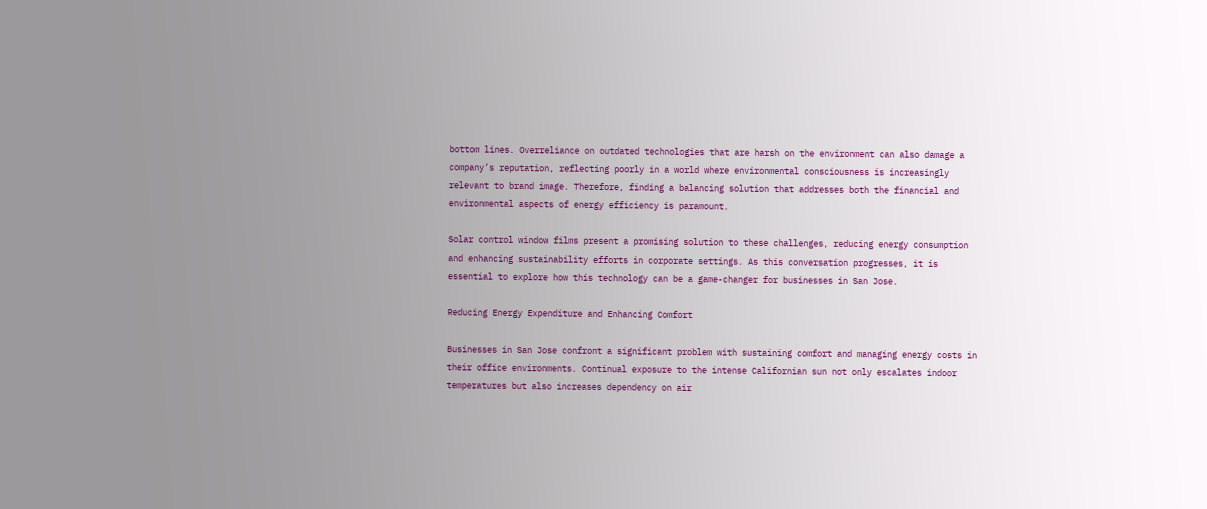bottom lines. Overreliance on outdated technologies that are harsh on the environment can also damage a company’s reputation, reflecting poorly in a world where environmental consciousness is increasingly relevant to brand image. Therefore, finding a balancing solution that addresses both the financial and environmental aspects of energy efficiency is paramount.

Solar control window films present a promising solution to these challenges, reducing energy consumption and enhancing sustainability efforts in corporate settings. As this conversation progresses, it is essential to explore how this technology can be a game-changer for businesses in San Jose.

Reducing Energy Expenditure and Enhancing Comfort

Businesses in San Jose confront a significant problem with sustaining comfort and managing energy costs in their office environments. Continual exposure to the intense Californian sun not only escalates indoor temperatures but also increases dependency on air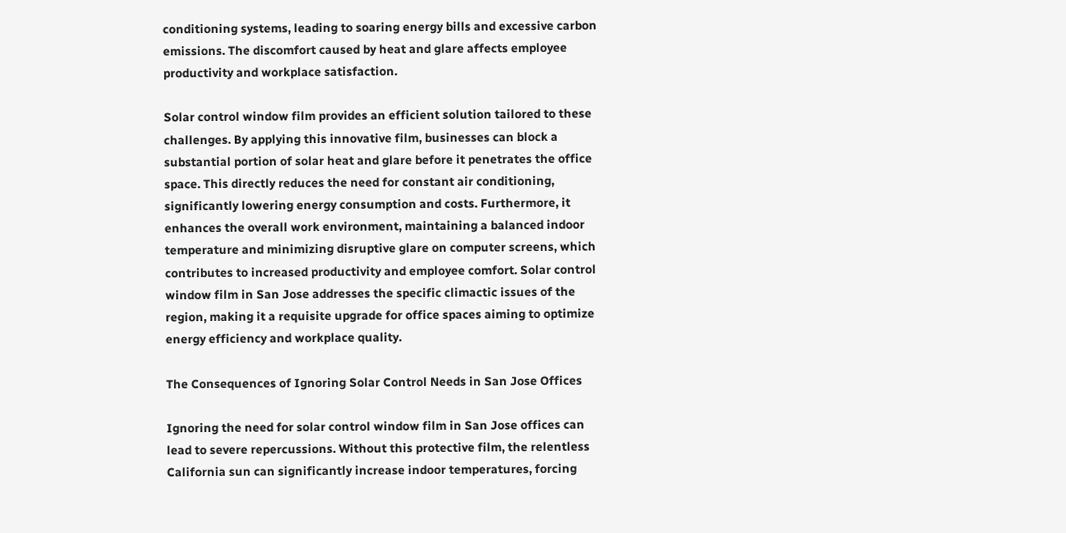conditioning systems, leading to soaring energy bills and excessive carbon emissions. The discomfort caused by heat and glare affects employee productivity and workplace satisfaction.

Solar control window film provides an efficient solution tailored to these challenges. By applying this innovative film, businesses can block a substantial portion of solar heat and glare before it penetrates the office space. This directly reduces the need for constant air conditioning, significantly lowering energy consumption and costs. Furthermore, it enhances the overall work environment, maintaining a balanced indoor temperature and minimizing disruptive glare on computer screens, which contributes to increased productivity and employee comfort. Solar control window film in San Jose addresses the specific climactic issues of the region, making it a requisite upgrade for office spaces aiming to optimize energy efficiency and workplace quality.

The Consequences of Ignoring Solar Control Needs in San Jose Offices

Ignoring the need for solar control window film in San Jose offices can lead to severe repercussions. Without this protective film, the relentless California sun can significantly increase indoor temperatures, forcing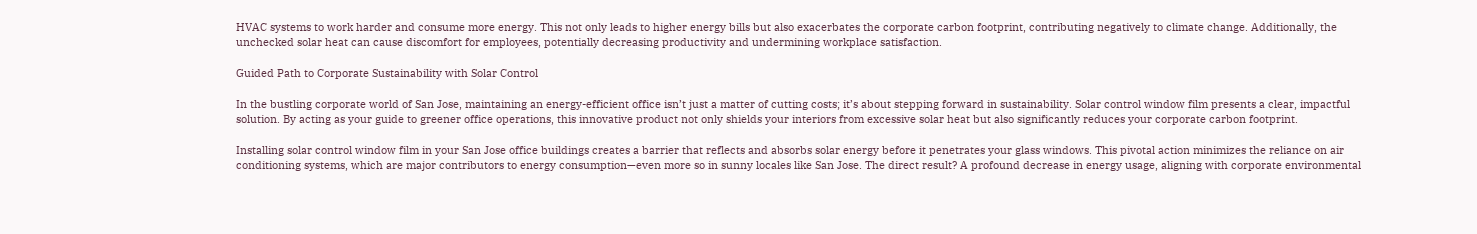HVAC systems to work harder and consume more energy. This not only leads to higher energy bills but also exacerbates the corporate carbon footprint, contributing negatively to climate change. Additionally, the unchecked solar heat can cause discomfort for employees, potentially decreasing productivity and undermining workplace satisfaction.

Guided Path to Corporate Sustainability with Solar Control

In the bustling corporate world of San Jose, maintaining an energy-efficient office isn’t just a matter of cutting costs; it’s about stepping forward in sustainability. Solar control window film presents a clear, impactful solution. By acting as your guide to greener office operations, this innovative product not only shields your interiors from excessive solar heat but also significantly reduces your corporate carbon footprint.

Installing solar control window film in your San Jose office buildings creates a barrier that reflects and absorbs solar energy before it penetrates your glass windows. This pivotal action minimizes the reliance on air conditioning systems, which are major contributors to energy consumption—even more so in sunny locales like San Jose. The direct result? A profound decrease in energy usage, aligning with corporate environmental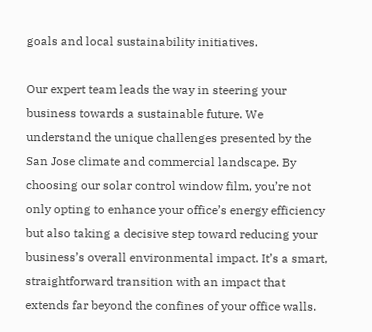goals and local sustainability initiatives.

Our expert team leads the way in steering your business towards a sustainable future. We understand the unique challenges presented by the San Jose climate and commercial landscape. By choosing our solar control window film, you’re not only opting to enhance your office’s energy efficiency but also taking a decisive step toward reducing your business’s overall environmental impact. It’s a smart, straightforward transition with an impact that extends far beyond the confines of your office walls.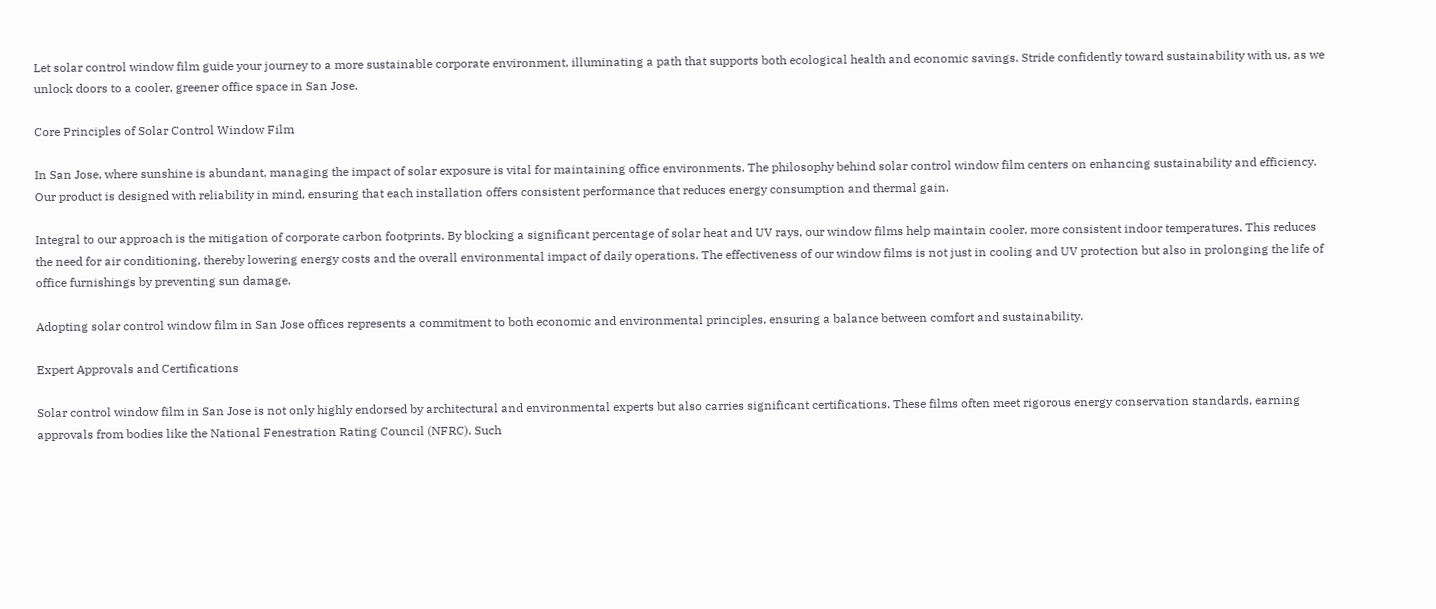Let solar control window film guide your journey to a more sustainable corporate environment, illuminating a path that supports both ecological health and economic savings. Stride confidently toward sustainability with us, as we unlock doors to a cooler, greener office space in San Jose.

Core Principles of Solar Control Window Film

In San Jose, where sunshine is abundant, managing the impact of solar exposure is vital for maintaining office environments. The philosophy behind solar control window film centers on enhancing sustainability and efficiency. Our product is designed with reliability in mind, ensuring that each installation offers consistent performance that reduces energy consumption and thermal gain.

Integral to our approach is the mitigation of corporate carbon footprints. By blocking a significant percentage of solar heat and UV rays, our window films help maintain cooler, more consistent indoor temperatures. This reduces the need for air conditioning, thereby lowering energy costs and the overall environmental impact of daily operations. The effectiveness of our window films is not just in cooling and UV protection but also in prolonging the life of office furnishings by preventing sun damage.

Adopting solar control window film in San Jose offices represents a commitment to both economic and environmental principles, ensuring a balance between comfort and sustainability.

Expert Approvals and Certifications

Solar control window film in San Jose is not only highly endorsed by architectural and environmental experts but also carries significant certifications. These films often meet rigorous energy conservation standards, earning approvals from bodies like the National Fenestration Rating Council (NFRC). Such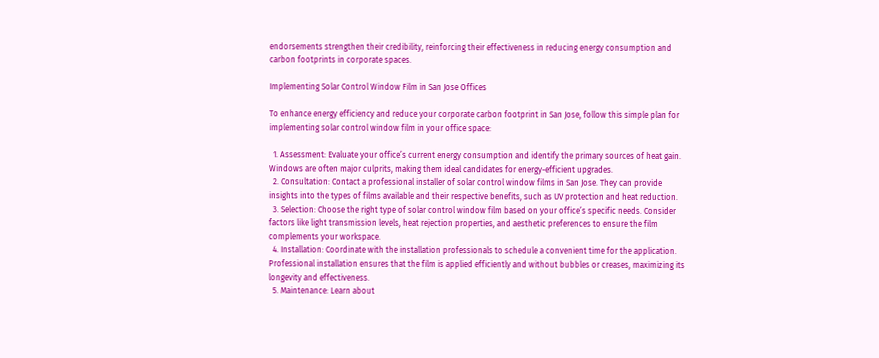endorsements strengthen their credibility, reinforcing their effectiveness in reducing energy consumption and carbon footprints in corporate spaces.

Implementing Solar Control Window Film in San Jose Offices

To enhance energy efficiency and reduce your corporate carbon footprint in San Jose, follow this simple plan for implementing solar control window film in your office space:

  1. Assessment: Evaluate your office’s current energy consumption and identify the primary sources of heat gain. Windows are often major culprits, making them ideal candidates for energy-efficient upgrades.
  2. Consultation: Contact a professional installer of solar control window films in San Jose. They can provide insights into the types of films available and their respective benefits, such as UV protection and heat reduction.
  3. Selection: Choose the right type of solar control window film based on your office’s specific needs. Consider factors like light transmission levels, heat rejection properties, and aesthetic preferences to ensure the film complements your workspace.
  4. Installation: Coordinate with the installation professionals to schedule a convenient time for the application. Professional installation ensures that the film is applied efficiently and without bubbles or creases, maximizing its longevity and effectiveness.
  5. Maintenance: Learn about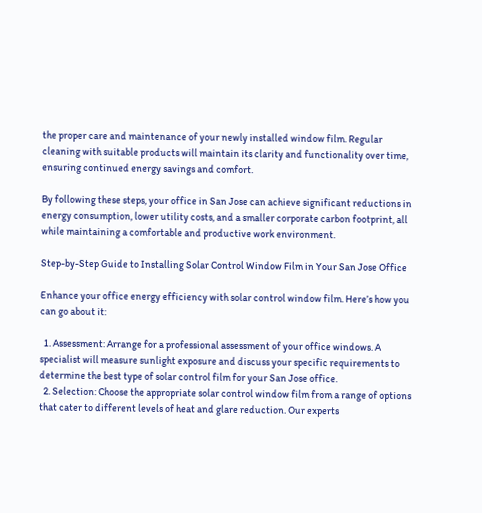the proper care and maintenance of your newly installed window film. Regular cleaning with suitable products will maintain its clarity and functionality over time, ensuring continued energy savings and comfort.

By following these steps, your office in San Jose can achieve significant reductions in energy consumption, lower utility costs, and a smaller corporate carbon footprint, all while maintaining a comfortable and productive work environment.

Step-by-Step Guide to Installing Solar Control Window Film in Your San Jose Office

Enhance your office energy efficiency with solar control window film. Here’s how you can go about it:

  1. Assessment: Arrange for a professional assessment of your office windows. A specialist will measure sunlight exposure and discuss your specific requirements to determine the best type of solar control film for your San Jose office.
  2. Selection: Choose the appropriate solar control window film from a range of options that cater to different levels of heat and glare reduction. Our experts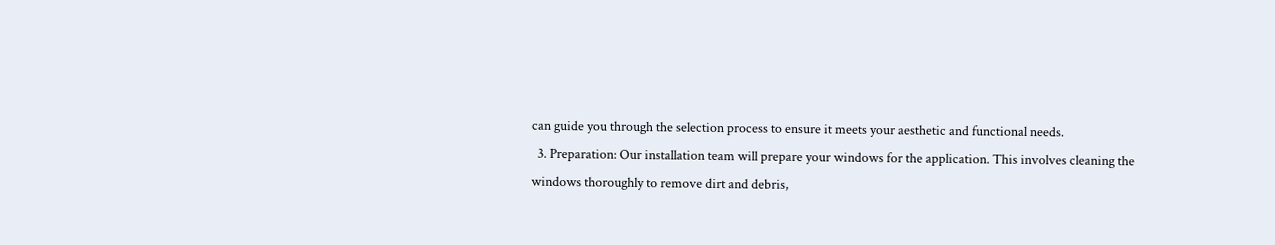can guide you through the selection process to ensure it meets your aesthetic and functional needs.
  3. Preparation: Our installation team will prepare your windows for the application. This involves cleaning the windows thoroughly to remove dirt and debris,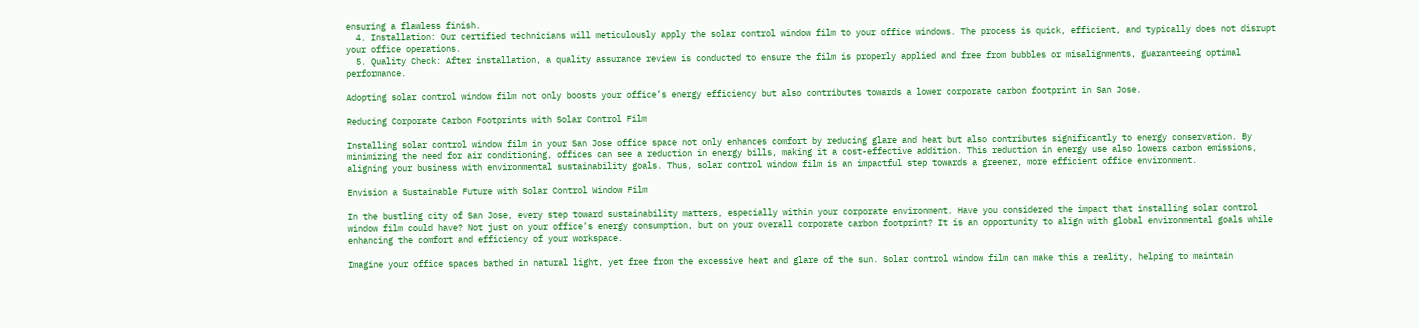ensuring a flawless finish.
  4. Installation: Our certified technicians will meticulously apply the solar control window film to your office windows. The process is quick, efficient, and typically does not disrupt your office operations.
  5. Quality Check: After installation, a quality assurance review is conducted to ensure the film is properly applied and free from bubbles or misalignments, guaranteeing optimal performance.

Adopting solar control window film not only boosts your office’s energy efficiency but also contributes towards a lower corporate carbon footprint in San Jose.

Reducing Corporate Carbon Footprints with Solar Control Film

Installing solar control window film in your San Jose office space not only enhances comfort by reducing glare and heat but also contributes significantly to energy conservation. By minimizing the need for air conditioning, offices can see a reduction in energy bills, making it a cost-effective addition. This reduction in energy use also lowers carbon emissions, aligning your business with environmental sustainability goals. Thus, solar control window film is an impactful step towards a greener, more efficient office environment.

Envision a Sustainable Future with Solar Control Window Film

In the bustling city of San Jose, every step toward sustainability matters, especially within your corporate environment. Have you considered the impact that installing solar control window film could have? Not just on your office’s energy consumption, but on your overall corporate carbon footprint? It is an opportunity to align with global environmental goals while enhancing the comfort and efficiency of your workspace.

Imagine your office spaces bathed in natural light, yet free from the excessive heat and glare of the sun. Solar control window film can make this a reality, helping to maintain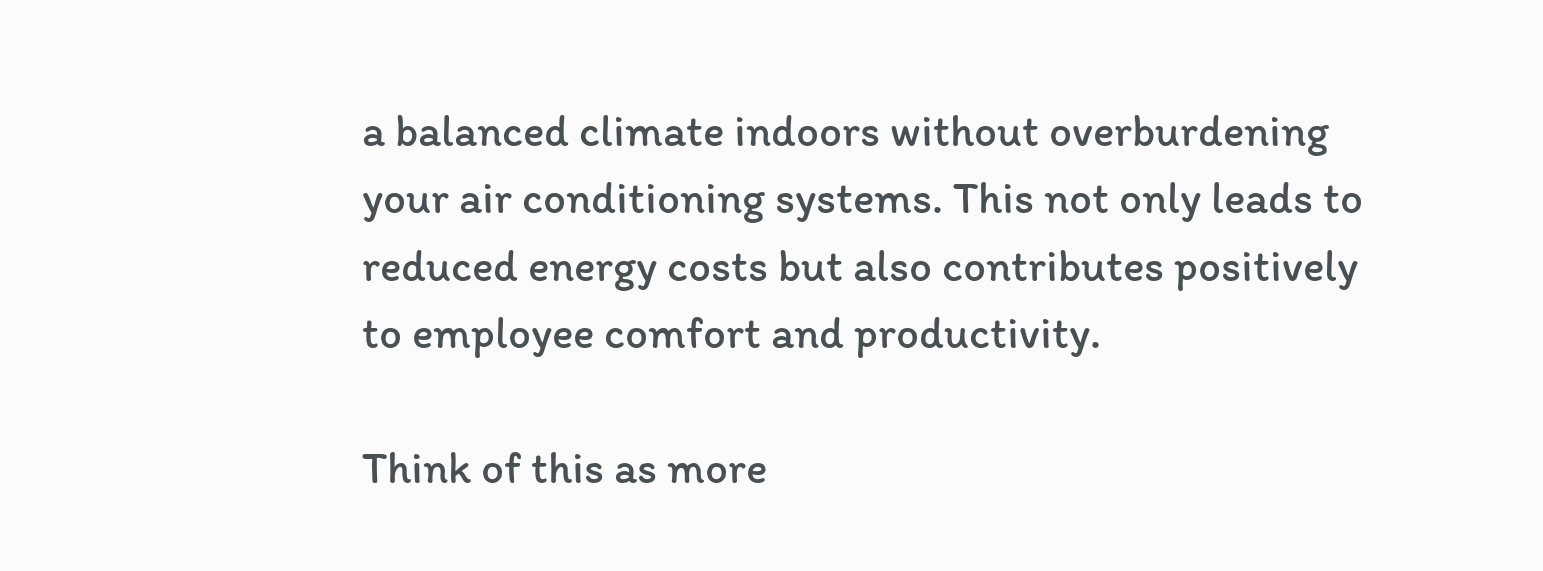a balanced climate indoors without overburdening your air conditioning systems. This not only leads to reduced energy costs but also contributes positively to employee comfort and productivity.

Think of this as more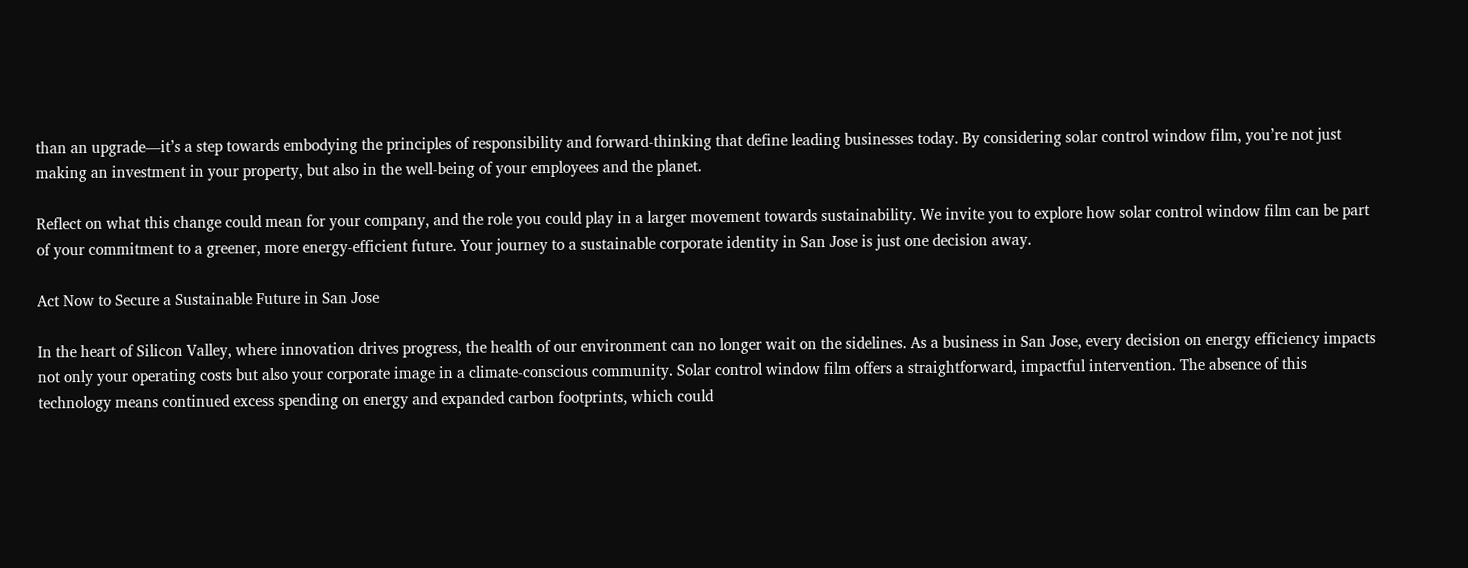than an upgrade—it’s a step towards embodying the principles of responsibility and forward-thinking that define leading businesses today. By considering solar control window film, you’re not just making an investment in your property, but also in the well-being of your employees and the planet.

Reflect on what this change could mean for your company, and the role you could play in a larger movement towards sustainability. We invite you to explore how solar control window film can be part of your commitment to a greener, more energy-efficient future. Your journey to a sustainable corporate identity in San Jose is just one decision away.

Act Now to Secure a Sustainable Future in San Jose

In the heart of Silicon Valley, where innovation drives progress, the health of our environment can no longer wait on the sidelines. As a business in San Jose, every decision on energy efficiency impacts not only your operating costs but also your corporate image in a climate-conscious community. Solar control window film offers a straightforward, impactful intervention. The absence of this technology means continued excess spending on energy and expanded carbon footprints, which could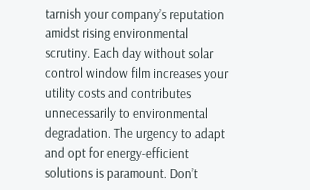tarnish your company’s reputation amidst rising environmental scrutiny. Each day without solar control window film increases your utility costs and contributes unnecessarily to environmental degradation. The urgency to adapt and opt for energy-efficient solutions is paramount. Don’t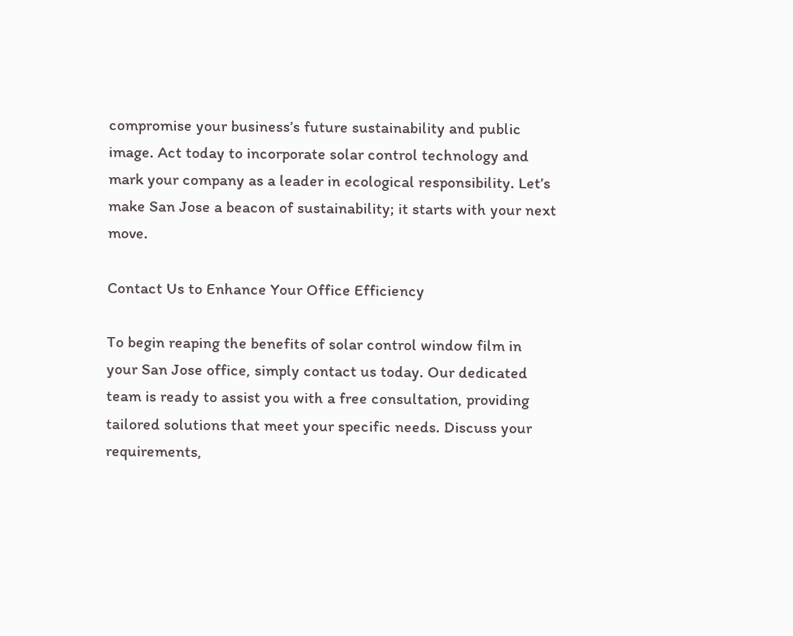compromise your business’s future sustainability and public image. Act today to incorporate solar control technology and mark your company as a leader in ecological responsibility. Let’s make San Jose a beacon of sustainability; it starts with your next move.

Contact Us to Enhance Your Office Efficiency

To begin reaping the benefits of solar control window film in your San Jose office, simply contact us today. Our dedicated team is ready to assist you with a free consultation, providing tailored solutions that meet your specific needs. Discuss your requirements,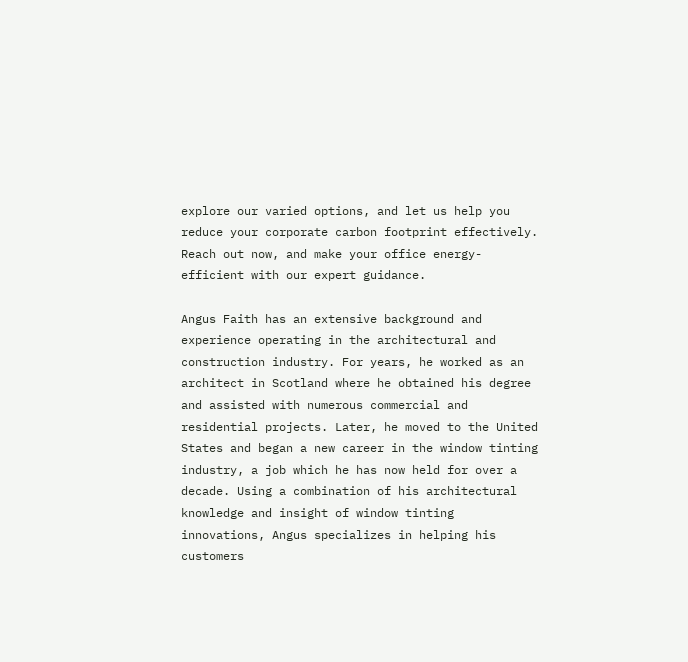explore our varied options, and let us help you reduce your corporate carbon footprint effectively. Reach out now, and make your office energy-efficient with our expert guidance.

Angus Faith has an extensive background and experience operating in the architectural and construction industry. For years, he worked as an architect in Scotland where he obtained his degree and assisted with numerous commercial and residential projects. Later, he moved to the United States and began a new career in the window tinting industry, a job which he has now held for over a decade. Using a combination of his architectural knowledge and insight of window tinting innovations, Angus specializes in helping his customers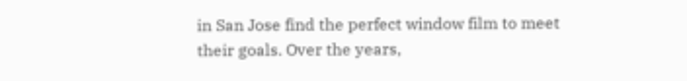in San Jose find the perfect window film to meet their goals. Over the years,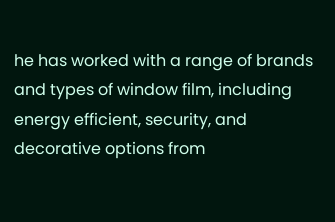he has worked with a range of brands and types of window film, including energy efficient, security, and decorative options from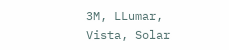3M, LLumar, Vista, Solar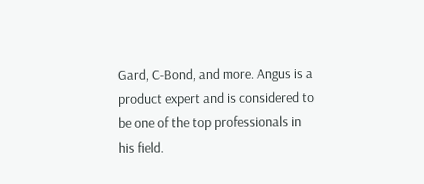Gard, C-Bond, and more. Angus is a product expert and is considered to be one of the top professionals in his field.